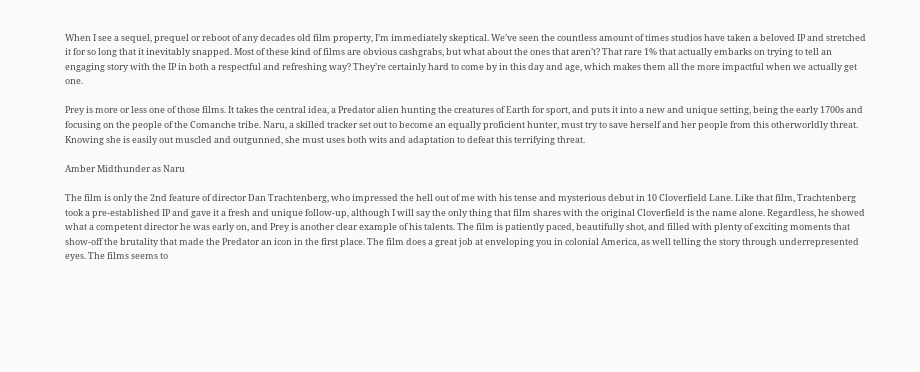When I see a sequel, prequel or reboot of any decades old film property, I’m immediately skeptical. We’ve seen the countless amount of times studios have taken a beloved IP and stretched it for so long that it inevitably snapped. Most of these kind of films are obvious cashgrabs, but what about the ones that aren’t? That rare 1% that actually embarks on trying to tell an engaging story with the IP in both a respectful and refreshing way? They’re certainly hard to come by in this day and age, which makes them all the more impactful when we actually get one.

Prey is more or less one of those films. It takes the central idea, a Predator alien hunting the creatures of Earth for sport, and puts it into a new and unique setting, being the early 1700s and focusing on the people of the Comanche tribe. Naru, a skilled tracker set out to become an equally proficient hunter, must try to save herself and her people from this otherworldly threat. Knowing she is easily out muscled and outgunned, she must uses both wits and adaptation to defeat this terrifying threat.

Amber Midthunder as Naru

The film is only the 2nd feature of director Dan Trachtenberg, who impressed the hell out of me with his tense and mysterious debut in 10 Cloverfield Lane. Like that film, Trachtenberg took a pre-established IP and gave it a fresh and unique follow-up, although I will say the only thing that film shares with the original Cloverfield is the name alone. Regardless, he showed what a competent director he was early on, and Prey is another clear example of his talents. The film is patiently paced, beautifully shot, and filled with plenty of exciting moments that show-off the brutality that made the Predator an icon in the first place. The film does a great job at enveloping you in colonial America, as well telling the story through underrepresented eyes. The films seems to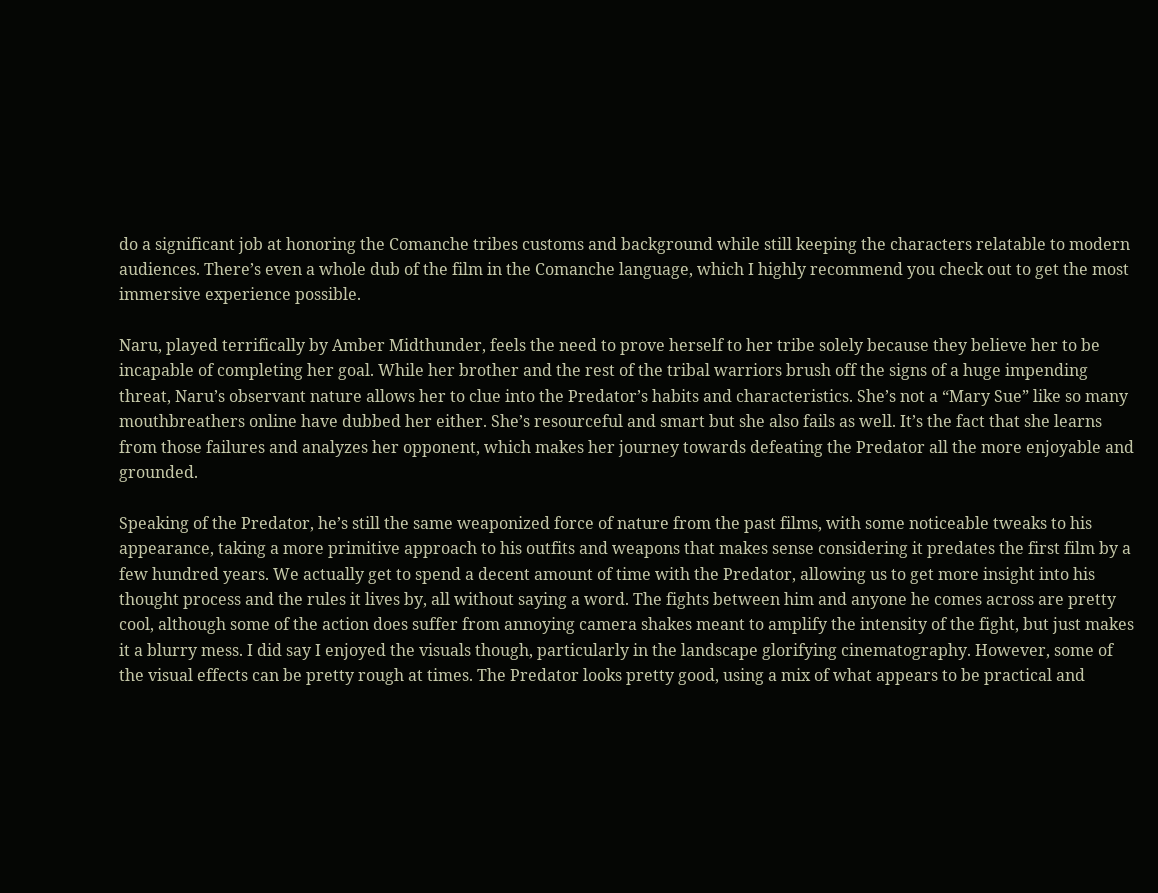do a significant job at honoring the Comanche tribes customs and background while still keeping the characters relatable to modern audiences. There’s even a whole dub of the film in the Comanche language, which I highly recommend you check out to get the most immersive experience possible.

Naru, played terrifically by Amber Midthunder, feels the need to prove herself to her tribe solely because they believe her to be incapable of completing her goal. While her brother and the rest of the tribal warriors brush off the signs of a huge impending threat, Naru’s observant nature allows her to clue into the Predator’s habits and characteristics. She’s not a “Mary Sue” like so many mouthbreathers online have dubbed her either. She’s resourceful and smart but she also fails as well. It’s the fact that she learns from those failures and analyzes her opponent, which makes her journey towards defeating the Predator all the more enjoyable and grounded.

Speaking of the Predator, he’s still the same weaponized force of nature from the past films, with some noticeable tweaks to his appearance, taking a more primitive approach to his outfits and weapons that makes sense considering it predates the first film by a few hundred years. We actually get to spend a decent amount of time with the Predator, allowing us to get more insight into his thought process and the rules it lives by, all without saying a word. The fights between him and anyone he comes across are pretty cool, although some of the action does suffer from annoying camera shakes meant to amplify the intensity of the fight, but just makes it a blurry mess. I did say I enjoyed the visuals though, particularly in the landscape glorifying cinematography. However, some of the visual effects can be pretty rough at times. The Predator looks pretty good, using a mix of what appears to be practical and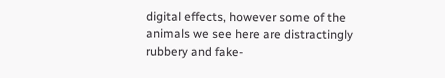digital effects, however some of the animals we see here are distractingly rubbery and fake-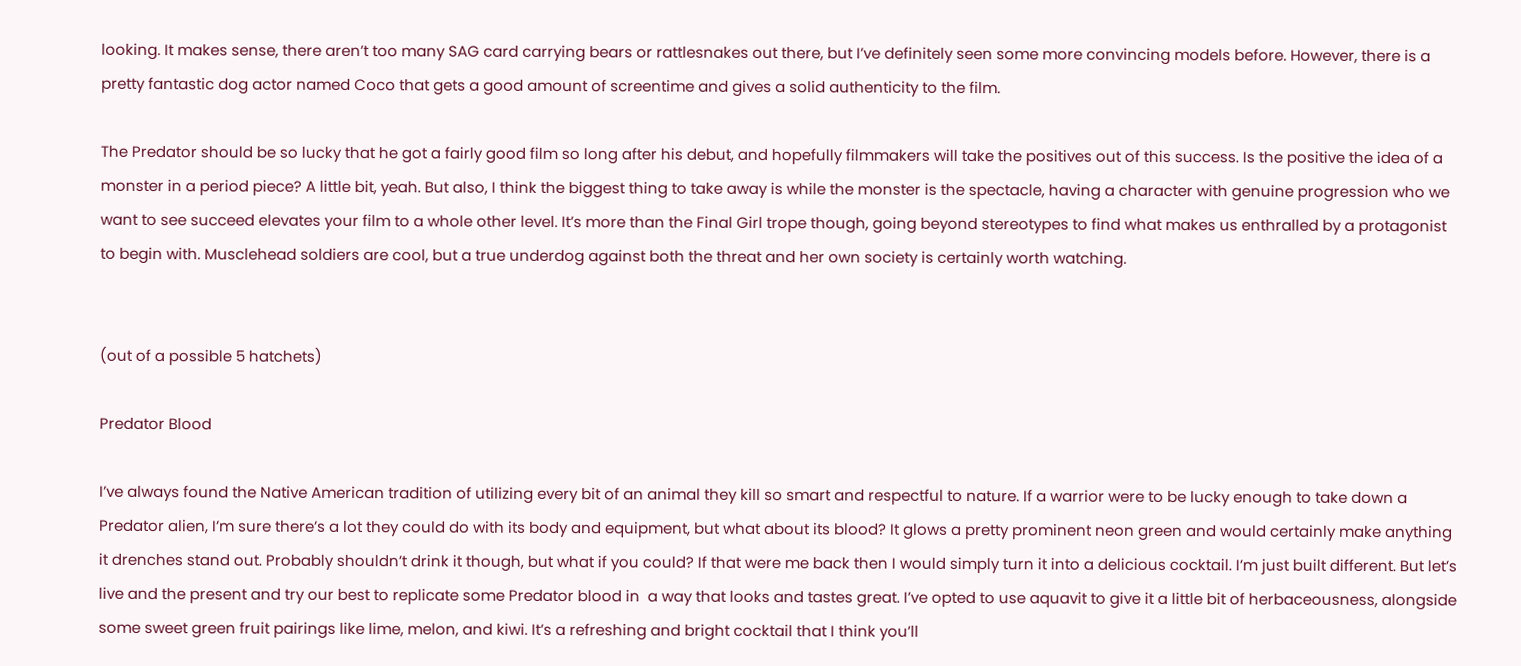looking. It makes sense, there aren’t too many SAG card carrying bears or rattlesnakes out there, but I’ve definitely seen some more convincing models before. However, there is a pretty fantastic dog actor named Coco that gets a good amount of screentime and gives a solid authenticity to the film.

The Predator should be so lucky that he got a fairly good film so long after his debut, and hopefully filmmakers will take the positives out of this success. Is the positive the idea of a monster in a period piece? A little bit, yeah. But also, I think the biggest thing to take away is while the monster is the spectacle, having a character with genuine progression who we want to see succeed elevates your film to a whole other level. It’s more than the Final Girl trope though, going beyond stereotypes to find what makes us enthralled by a protagonist to begin with. Musclehead soldiers are cool, but a true underdog against both the threat and her own society is certainly worth watching.


(out of a possible 5 hatchets)

Predator Blood

I’ve always found the Native American tradition of utilizing every bit of an animal they kill so smart and respectful to nature. If a warrior were to be lucky enough to take down a Predator alien, I’m sure there’s a lot they could do with its body and equipment, but what about its blood? It glows a pretty prominent neon green and would certainly make anything it drenches stand out. Probably shouldn’t drink it though, but what if you could? If that were me back then I would simply turn it into a delicious cocktail. I’m just built different. But let’s live and the present and try our best to replicate some Predator blood in  a way that looks and tastes great. I’ve opted to use aquavit to give it a little bit of herbaceousness, alongside some sweet green fruit pairings like lime, melon, and kiwi. It’s a refreshing and bright cocktail that I think you’ll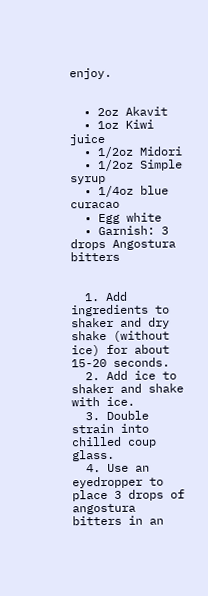enjoy.


  • 2oz Akavit
  • 1oz Kiwi juice
  • 1/2oz Midori
  • 1/2oz Simple syrup
  • 1/4oz blue curacao
  • Egg white
  • Garnish: 3 drops Angostura bitters


  1. Add ingredients to shaker and dry shake (without ice) for about 15-20 seconds.
  2. Add ice to shaker and shake with ice.
  3. Double strain into chilled coup glass.
  4. Use an eyedropper to place 3 drops of angostura bitters in an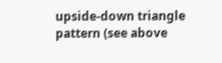upside-down triangle pattern (see above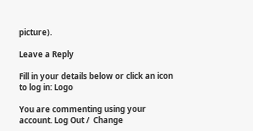picture).

Leave a Reply

Fill in your details below or click an icon to log in: Logo

You are commenting using your account. Log Out /  Change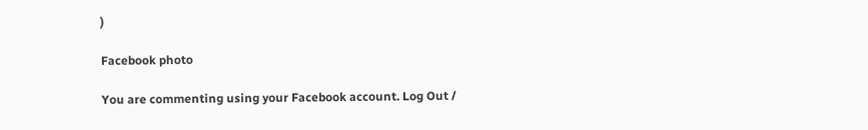)

Facebook photo

You are commenting using your Facebook account. Log Out /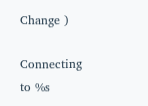Change )

Connecting to %s